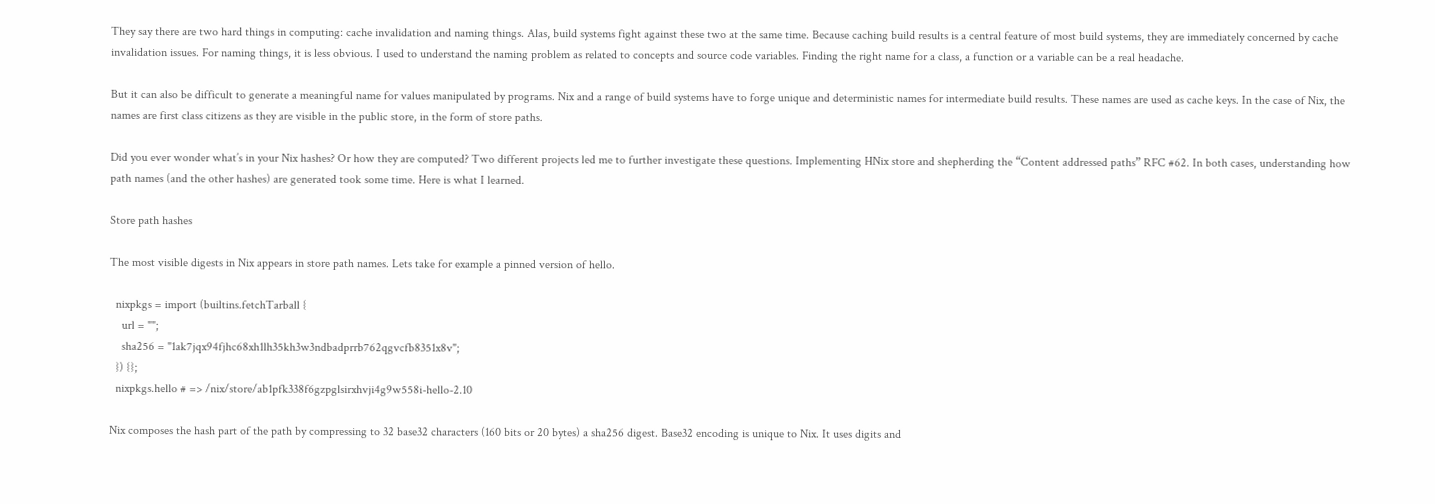They say there are two hard things in computing: cache invalidation and naming things. Alas, build systems fight against these two at the same time. Because caching build results is a central feature of most build systems, they are immediately concerned by cache invalidation issues. For naming things, it is less obvious. I used to understand the naming problem as related to concepts and source code variables. Finding the right name for a class, a function or a variable can be a real headache.

But it can also be difficult to generate a meaningful name for values manipulated by programs. Nix and a range of build systems have to forge unique and deterministic names for intermediate build results. These names are used as cache keys. In the case of Nix, the names are first class citizens as they are visible in the public store, in the form of store paths.

Did you ever wonder what’s in your Nix hashes? Or how they are computed? Two different projects led me to further investigate these questions. Implementing HNix store and shepherding the “Content addressed paths” RFC #62. In both cases, understanding how path names (and the other hashes) are generated took some time. Here is what I learned.

Store path hashes

The most visible digests in Nix appears in store path names. Lets take for example a pinned version of hello.

  nixpkgs = import (builtins.fetchTarball {
    url = "";
    sha256 = "1ak7jqx94fjhc68xh1lh35kh3w3ndbadprrb762qgvcfb8351x8v";
  }) {};
  nixpkgs.hello # => /nix/store/ab1pfk338f6gzpglsirxhvji4g9w558i-hello-2.10

Nix composes the hash part of the path by compressing to 32 base32 characters (160 bits or 20 bytes) a sha256 digest. Base32 encoding is unique to Nix. It uses digits and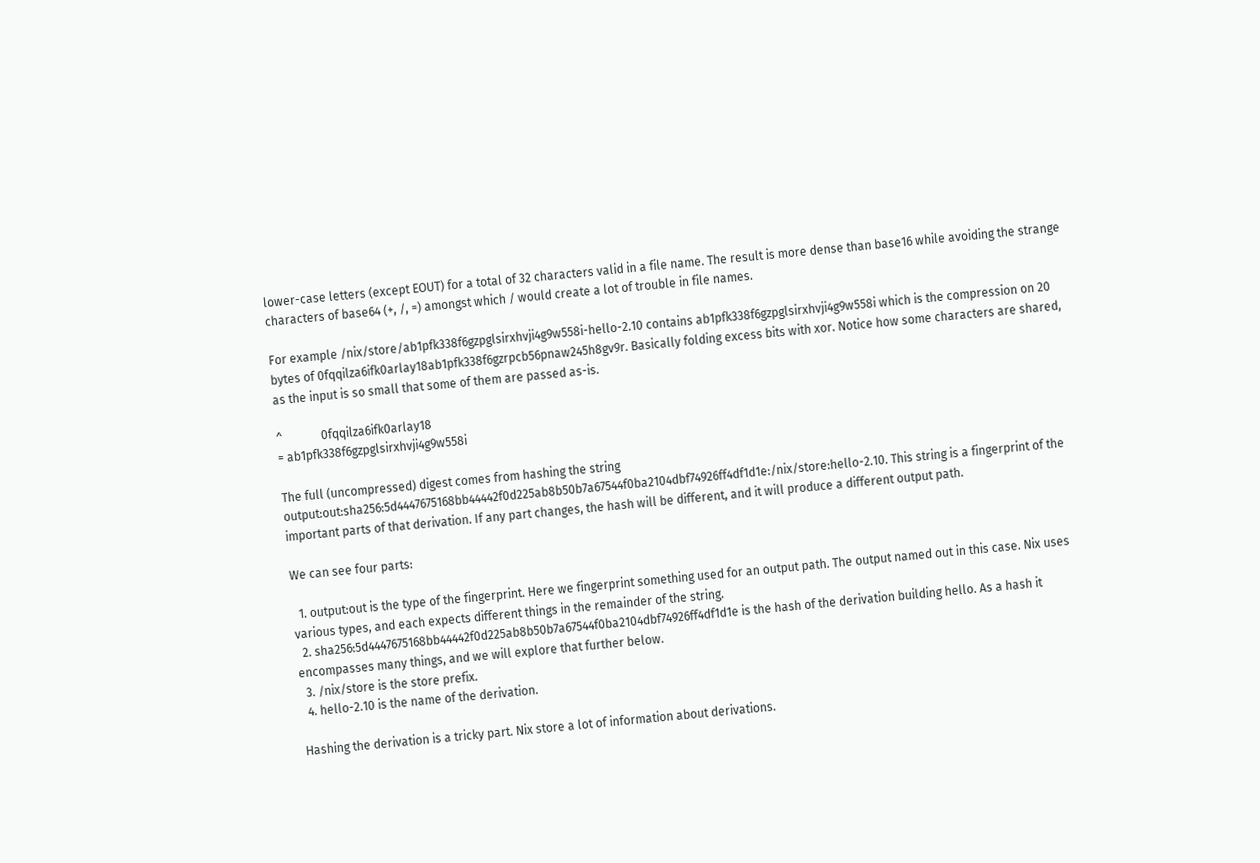lower-case letters (except EOUT) for a total of 32 characters valid in a file name. The result is more dense than base16 while avoiding the strange characters of base64 (+, /, =) amongst which / would create a lot of trouble in file names.

For example /nix/store/ab1pfk338f6gzpglsirxhvji4g9w558i-hello-2.10 contains ab1pfk338f6gzpglsirxhvji4g9w558i which is the compression on 20 bytes of 0fqqilza6ifk0arlay18ab1pfk338f6gzrpcb56pnaw245h8gv9r. Basically folding excess bits with xor. Notice how some characters are shared, as the input is so small that some of them are passed as-is.

^             0fqqilza6ifk0arlay18
= ab1pfk338f6gzpglsirxhvji4g9w558i

The full (uncompressed) digest comes from hashing the string output:out:sha256:5d4447675168bb44442f0d225ab8b50b7a67544f0ba2104dbf74926ff4df1d1e:/nix/store:hello-2.10. This string is a fingerprint of the important parts of that derivation. If any part changes, the hash will be different, and it will produce a different output path.

We can see four parts:

  1. output:out is the type of the fingerprint. Here we fingerprint something used for an output path. The output named out in this case. Nix uses various types, and each expects different things in the remainder of the string.
  2. sha256:5d4447675168bb44442f0d225ab8b50b7a67544f0ba2104dbf74926ff4df1d1e is the hash of the derivation building hello. As a hash it encompasses many things, and we will explore that further below.
  3. /nix/store is the store prefix.
  4. hello-2.10 is the name of the derivation.

Hashing the derivation is a tricky part. Nix store a lot of information about derivations.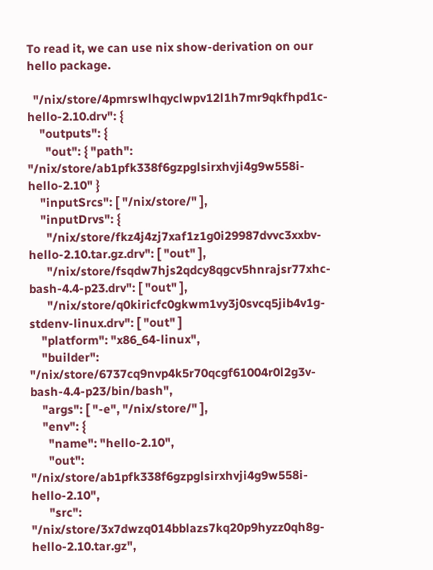To read it, we can use nix show-derivation on our hello package.

  "/nix/store/4pmrswlhqyclwpv12l1h7mr9qkfhpd1c-hello-2.10.drv": {
    "outputs": {
      "out": { "path": "/nix/store/ab1pfk338f6gzpglsirxhvji4g9w558i-hello-2.10" }
    "inputSrcs": [ "/nix/store/" ],
    "inputDrvs": {
      "/nix/store/fkz4j4zj7xaf1z1g0i29987dvvc3xxbv-hello-2.10.tar.gz.drv": [ "out" ],
      "/nix/store/fsqdw7hjs2qdcy8qgcv5hnrajsr77xhc-bash-4.4-p23.drv": [ "out" ],
      "/nix/store/q0kiricfc0gkwm1vy3j0svcq5jib4v1g-stdenv-linux.drv": [ "out" ]
    "platform": "x86_64-linux",
    "builder": "/nix/store/6737cq9nvp4k5r70qcgf61004r0l2g3v-bash-4.4-p23/bin/bash",
    "args": [ "-e", "/nix/store/" ],
    "env": {
      "name": "hello-2.10",
      "out": "/nix/store/ab1pfk338f6gzpglsirxhvji4g9w558i-hello-2.10",
      "src": "/nix/store/3x7dwzq014bblazs7kq20p9hyzz0qh8g-hello-2.10.tar.gz",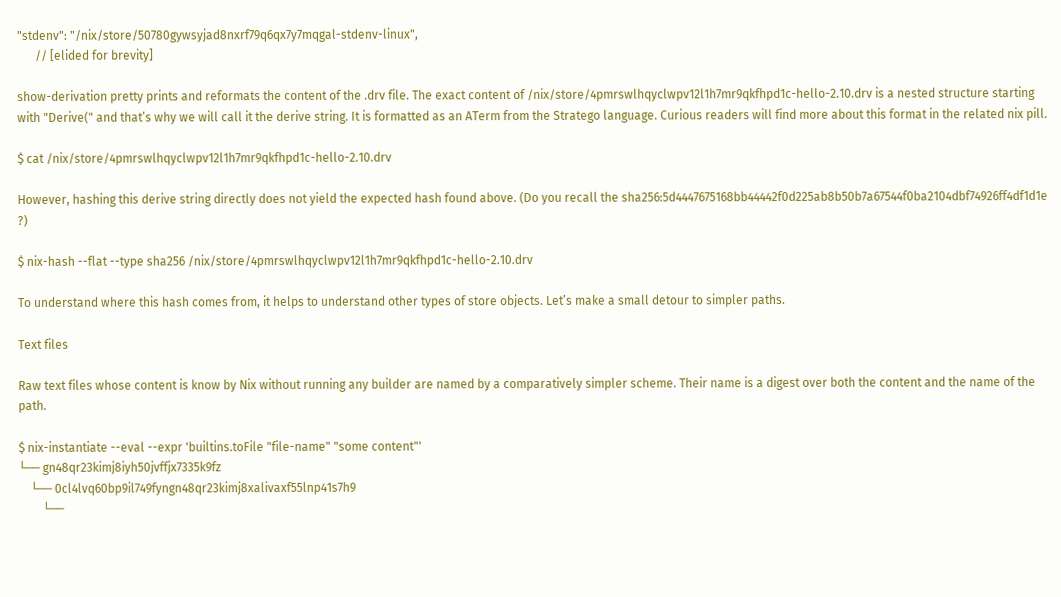"stdenv": "/nix/store/50780gywsyjad8nxrf79q6qx7y7mqgal-stdenv-linux",
      // [elided for brevity]

show-derivation pretty prints and reformats the content of the .drv file. The exact content of /nix/store/4pmrswlhqyclwpv12l1h7mr9qkfhpd1c-hello-2.10.drv is a nested structure starting with "Derive(" and that’s why we will call it the derive string. It is formatted as an ATerm from the Stratego language. Curious readers will find more about this format in the related nix pill.

$ cat /nix/store/4pmrswlhqyclwpv12l1h7mr9qkfhpd1c-hello-2.10.drv

However, hashing this derive string directly does not yield the expected hash found above. (Do you recall the sha256:5d4447675168bb44442f0d225ab8b50b7a67544f0ba2104dbf74926ff4df1d1e ?)

$ nix-hash --flat --type sha256 /nix/store/4pmrswlhqyclwpv12l1h7mr9qkfhpd1c-hello-2.10.drv

To understand where this hash comes from, it helps to understand other types of store objects. Let’s make a small detour to simpler paths.

Text files

Raw text files whose content is know by Nix without running any builder are named by a comparatively simpler scheme. Their name is a digest over both the content and the name of the path.

$ nix-instantiate --eval --expr 'builtins.toFile "file-name" "some content"'
└── gn48qr23kimj8iyh50jvffjx7335k9fz
    └── 0cl4lvq60bp9il749fyngn48qr23kimj8xalivaxf55lnp41s7h9
        └──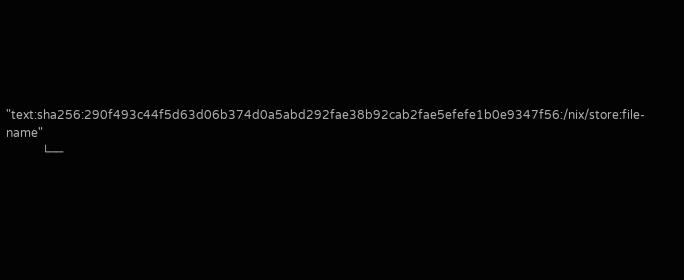"text:sha256:290f493c44f5d63d06b374d0a5abd292fae38b92cab2fae5efefe1b0e9347f56:/nix/store:file-name"
            └──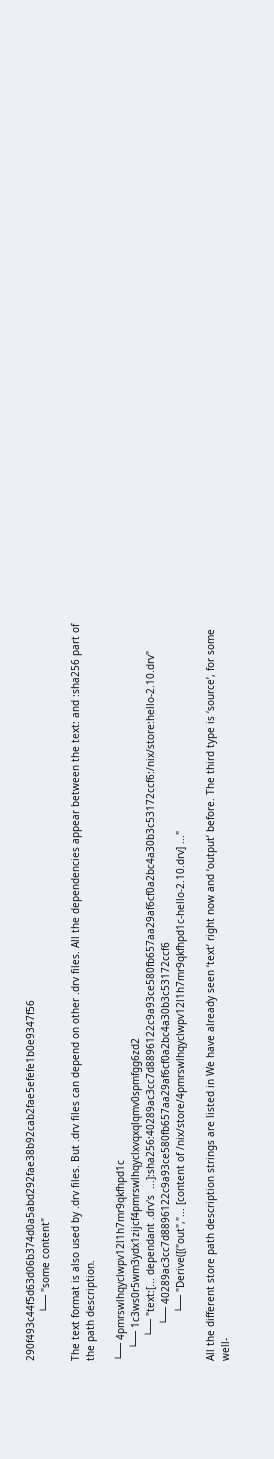290f493c44f5d63d06b374d0a5abd292fae38b92cab2fae5efefe1b0e9347f56
                └── "some content"

The text format is also used by .drv files. But .drv files can depend on other .drv files. All the dependencies appear between the text: and :sha256 part of the path description.

└── 4pmrswlhqyclwpv12l1h7mr9qkfhpd1c
    └── 1c3ws0r5wm3ydx1zijcf4pmrswlhqyclxvqxqlqmv0spmfgg6zd2
        └── "text:[... dependant .drv's  ...]:sha256:40289ac3cc7d8896122c9a93ce580fb657aa29af6cf0a2bc4a30b3c53172ccf6:/nix/store:hello-2.10.drv"
            └── 40289ac3cc7d8896122c9a93ce580fb657aa29af6cf0a2bc4a30b3c53172ccf6
                └── "Derive([("out","... [content of /nix/store/4pmrswlhqyclwpv12l1h7mr9qkfhpd1c-hello-2.10.drv] ..."

All the different store path description strings are listed in We have already seen ‘text’ right now and ‘output’ before. The third type is ‘source’, for some well-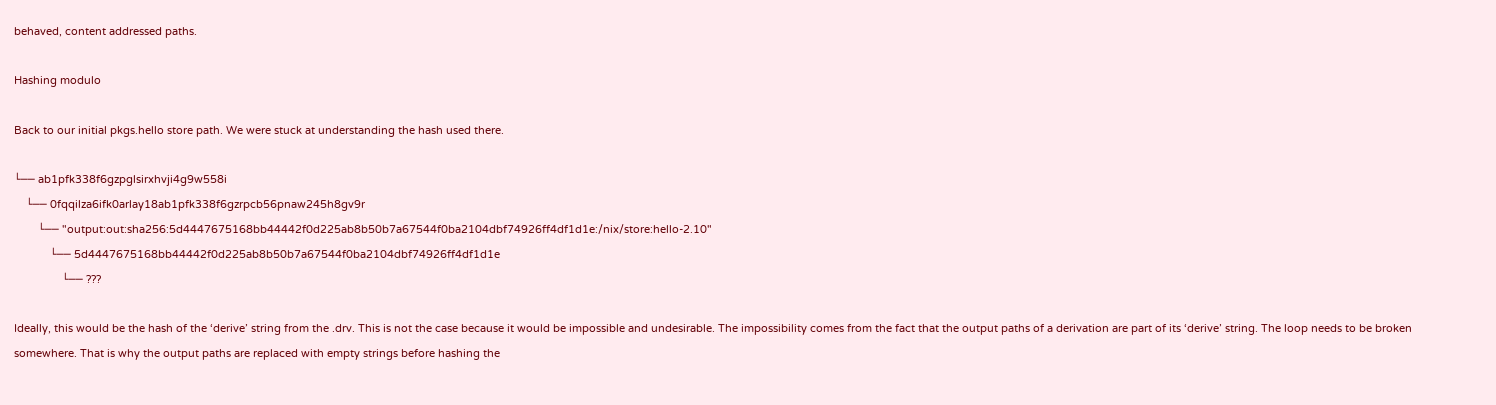behaved, content addressed paths.

Hashing modulo

Back to our initial pkgs.hello store path. We were stuck at understanding the hash used there.

└── ab1pfk338f6gzpglsirxhvji4g9w558i
    └── 0fqqilza6ifk0arlay18ab1pfk338f6gzrpcb56pnaw245h8gv9r
        └── "output:out:sha256:5d4447675168bb44442f0d225ab8b50b7a67544f0ba2104dbf74926ff4df1d1e:/nix/store:hello-2.10"
            └── 5d4447675168bb44442f0d225ab8b50b7a67544f0ba2104dbf74926ff4df1d1e
                └── ???

Ideally, this would be the hash of the ‘derive’ string from the .drv. This is not the case because it would be impossible and undesirable. The impossibility comes from the fact that the output paths of a derivation are part of its ‘derive’ string. The loop needs to be broken somewhere. That is why the output paths are replaced with empty strings before hashing the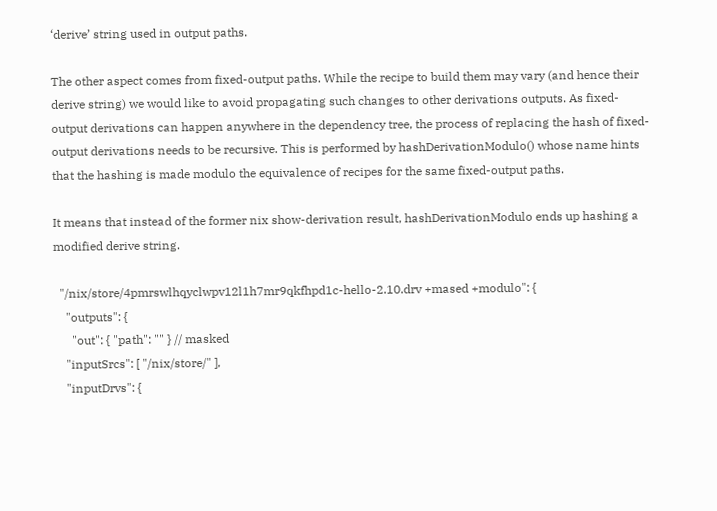‘derive’ string used in output paths.

The other aspect comes from fixed-output paths. While the recipe to build them may vary (and hence their derive string) we would like to avoid propagating such changes to other derivations outputs. As fixed-output derivations can happen anywhere in the dependency tree, the process of replacing the hash of fixed-output derivations needs to be recursive. This is performed by hashDerivationModulo() whose name hints that the hashing is made modulo the equivalence of recipes for the same fixed-output paths.

It means that instead of the former nix show-derivation result, hashDerivationModulo ends up hashing a modified derive string.

  "/nix/store/4pmrswlhqyclwpv12l1h7mr9qkfhpd1c-hello-2.10.drv +mased +modulo": {
    "outputs": {
      "out": { "path": "" } // masked
    "inputSrcs": [ "/nix/store/" ],
    "inputDrvs": {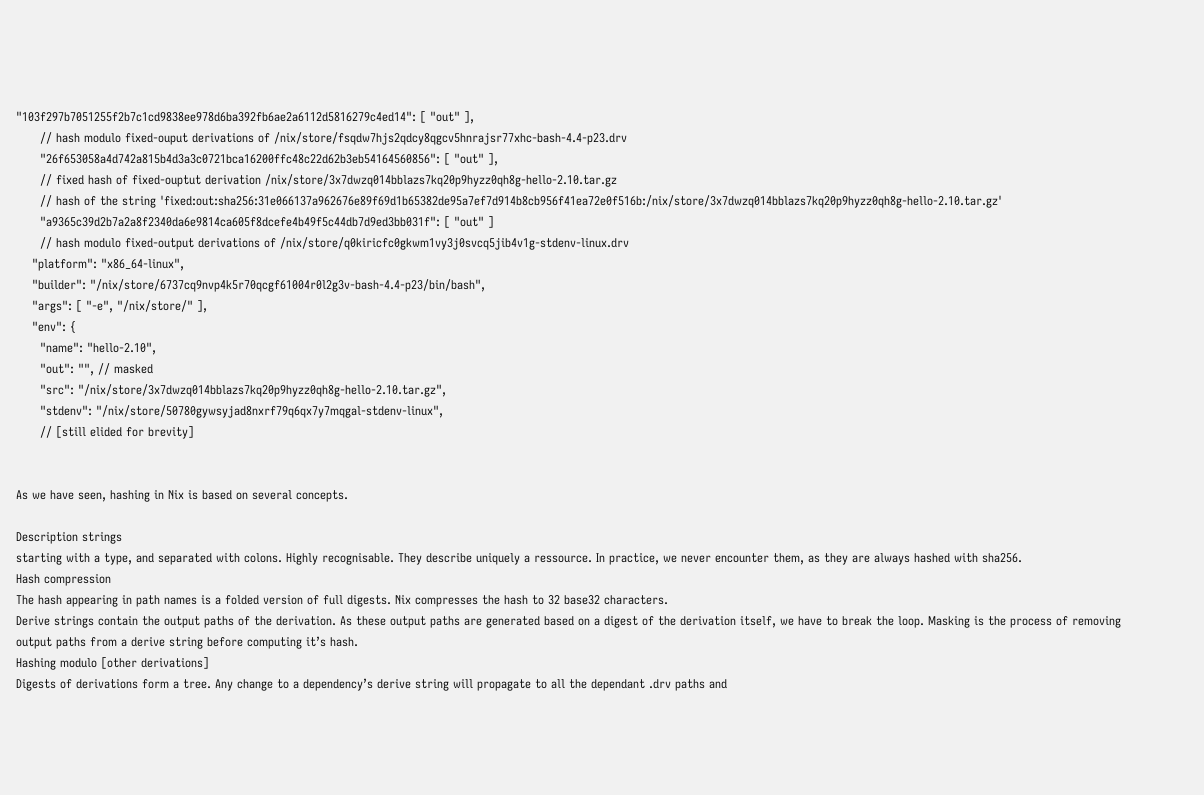"103f297b7051255f2b7c1cd9838ee978d6ba392fb6ae2a6112d5816279c4ed14": [ "out" ],
      // hash modulo fixed-ouput derivations of /nix/store/fsqdw7hjs2qdcy8qgcv5hnrajsr77xhc-bash-4.4-p23.drv
      "26f653058a4d742a815b4d3a3c0721bca16200ffc48c22d62b3eb54164560856": [ "out" ],
      // fixed hash of fixed-ouptut derivation /nix/store/3x7dwzq014bblazs7kq20p9hyzz0qh8g-hello-2.10.tar.gz
      // hash of the string 'fixed:out:sha256:31e066137a962676e89f69d1b65382de95a7ef7d914b8cb956f41ea72e0f516b:/nix/store/3x7dwzq014bblazs7kq20p9hyzz0qh8g-hello-2.10.tar.gz'
      "a9365c39d2b7a2a8f2340da6e9814ca605f8dcefe4b49f5c44db7d9ed3bb031f": [ "out" ]
      // hash modulo fixed-output derivations of /nix/store/q0kiricfc0gkwm1vy3j0svcq5jib4v1g-stdenv-linux.drv
    "platform": "x86_64-linux",
    "builder": "/nix/store/6737cq9nvp4k5r70qcgf61004r0l2g3v-bash-4.4-p23/bin/bash",
    "args": [ "-e", "/nix/store/" ],
    "env": {
      "name": "hello-2.10",
      "out": "", // masked
      "src": "/nix/store/3x7dwzq014bblazs7kq20p9hyzz0qh8g-hello-2.10.tar.gz",
      "stdenv": "/nix/store/50780gywsyjad8nxrf79q6qx7y7mqgal-stdenv-linux",
      // [still elided for brevity]


As we have seen, hashing in Nix is based on several concepts.

Description strings
starting with a type, and separated with colons. Highly recognisable. They describe uniquely a ressource. In practice, we never encounter them, as they are always hashed with sha256.
Hash compression
The hash appearing in path names is a folded version of full digests. Nix compresses the hash to 32 base32 characters.
Derive strings contain the output paths of the derivation. As these output paths are generated based on a digest of the derivation itself, we have to break the loop. Masking is the process of removing output paths from a derive string before computing it’s hash.
Hashing modulo [other derivations]
Digests of derivations form a tree. Any change to a dependency’s derive string will propagate to all the dependant .drv paths and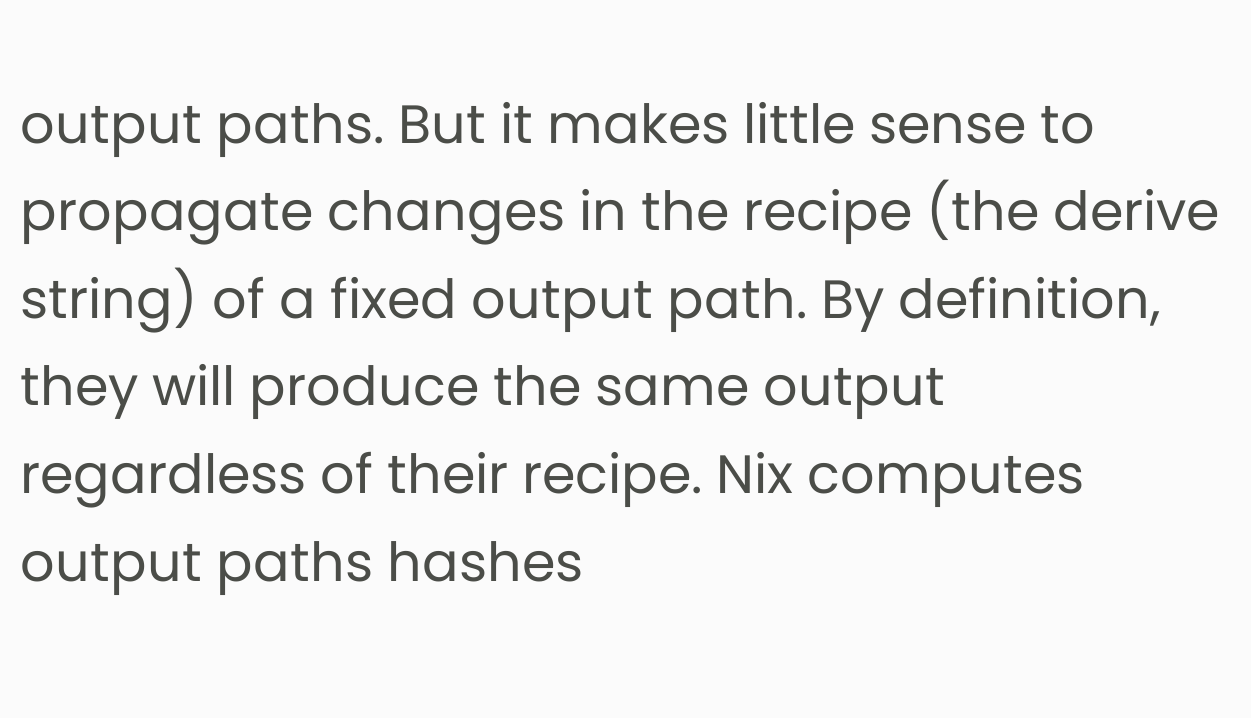output paths. But it makes little sense to propagate changes in the recipe (the derive string) of a fixed output path. By definition, they will produce the same output regardless of their recipe. Nix computes output paths hashes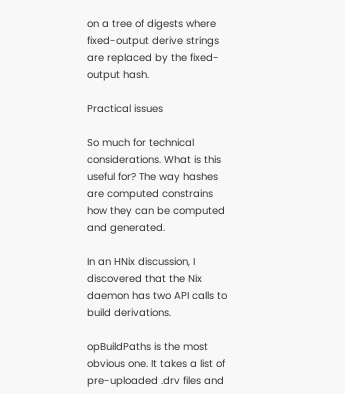on a tree of digests where fixed-output derive strings are replaced by the fixed-output hash.

Practical issues

So much for technical considerations. What is this useful for? The way hashes are computed constrains how they can be computed and generated.

In an HNix discussion, I discovered that the Nix daemon has two API calls to build derivations.

opBuildPaths is the most obvious one. It takes a list of pre-uploaded .drv files and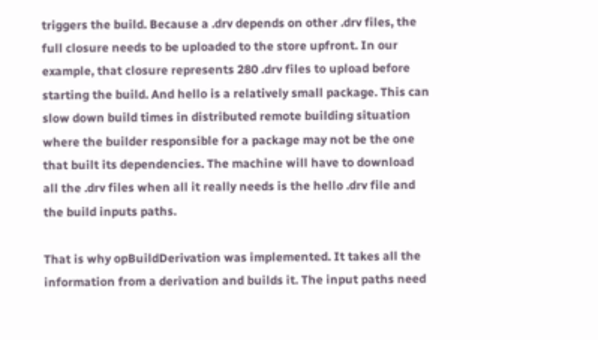triggers the build. Because a .drv depends on other .drv files, the full closure needs to be uploaded to the store upfront. In our example, that closure represents 280 .drv files to upload before starting the build. And hello is a relatively small package. This can slow down build times in distributed remote building situation where the builder responsible for a package may not be the one that built its dependencies. The machine will have to download all the .drv files when all it really needs is the hello .drv file and the build inputs paths.

That is why opBuildDerivation was implemented. It takes all the information from a derivation and builds it. The input paths need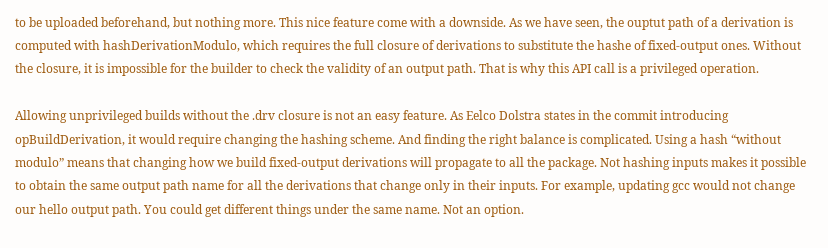to be uploaded beforehand, but nothing more. This nice feature come with a downside. As we have seen, the ouptut path of a derivation is computed with hashDerivationModulo, which requires the full closure of derivations to substitute the hashe of fixed-output ones. Without the closure, it is impossible for the builder to check the validity of an output path. That is why this API call is a privileged operation.

Allowing unprivileged builds without the .drv closure is not an easy feature. As Eelco Dolstra states in the commit introducing opBuildDerivation, it would require changing the hashing scheme. And finding the right balance is complicated. Using a hash “without modulo” means that changing how we build fixed-output derivations will propagate to all the package. Not hashing inputs makes it possible to obtain the same output path name for all the derivations that change only in their inputs. For example, updating gcc would not change our hello output path. You could get different things under the same name. Not an option.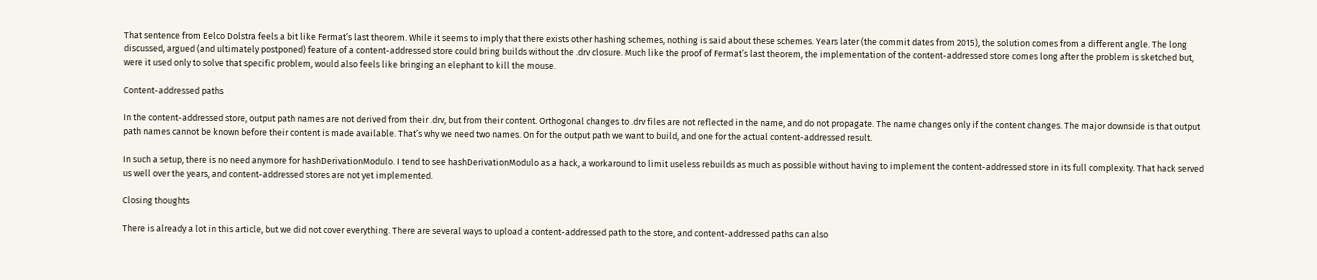That sentence from Eelco Dolstra feels a bit like Fermat’s last theorem. While it seems to imply that there exists other hashing schemes, nothing is said about these schemes. Years later (the commit dates from 2015), the solution comes from a different angle. The long discussed, argued (and ultimately postponed) feature of a content-addressed store could bring builds without the .drv closure. Much like the proof of Fermat’s last theorem, the implementation of the content-addressed store comes long after the problem is sketched but, were it used only to solve that specific problem, would also feels like bringing an elephant to kill the mouse.

Content-addressed paths

In the content-addressed store, output path names are not derived from their .drv, but from their content. Orthogonal changes to .drv files are not reflected in the name, and do not propagate. The name changes only if the content changes. The major downside is that output path names cannot be known before their content is made available. That’s why we need two names. On for the output path we want to build, and one for the actual content-addressed result.

In such a setup, there is no need anymore for hashDerivationModulo. I tend to see hashDerivationModulo as a hack, a workaround to limit useless rebuilds as much as possible without having to implement the content-addressed store in its full complexity. That hack served us well over the years, and content-addressed stores are not yet implemented.

Closing thoughts

There is already a lot in this article, but we did not cover everything. There are several ways to upload a content-addressed path to the store, and content-addressed paths can also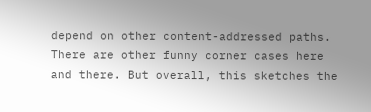depend on other content-addressed paths. There are other funny corner cases here and there. But overall, this sketches the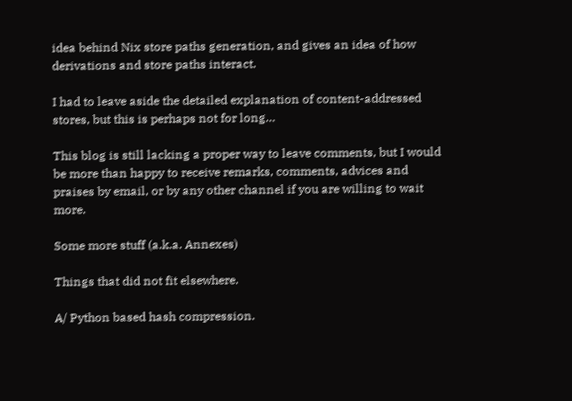idea behind Nix store paths generation, and gives an idea of how derivations and store paths interact.

I had to leave aside the detailed explanation of content-addressed stores, but this is perhaps not for long…

This blog is still lacking a proper way to leave comments, but I would be more than happy to receive remarks, comments, advices and praises by email, or by any other channel if you are willing to wait more.

Some more stuff (a.k.a. Annexes)

Things that did not fit elsewhere.

A/ Python based hash compression.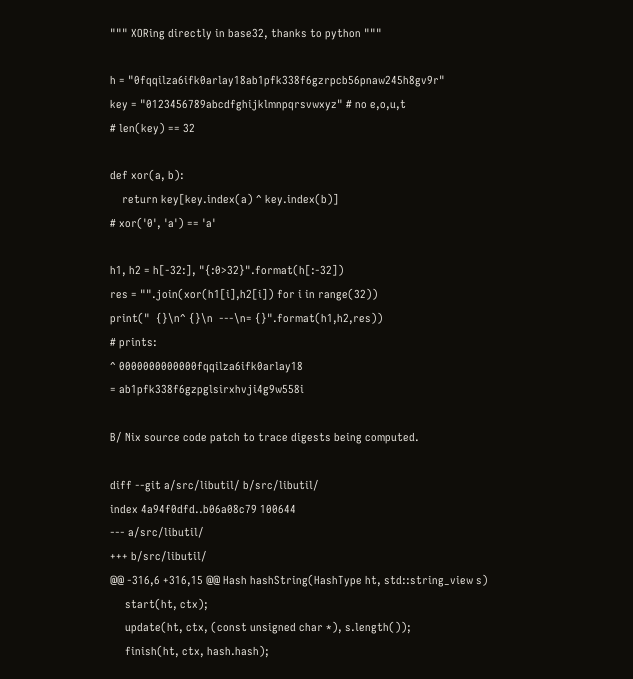""" XORing directly in base32, thanks to python """

h = "0fqqilza6ifk0arlay18ab1pfk338f6gzrpcb56pnaw245h8gv9r"
key = "0123456789abcdfghijklmnpqrsvwxyz" # no e,o,u,t
# len(key) == 32

def xor(a, b):
    return key[key.index(a) ^ key.index(b)]
# xor('0', 'a') == 'a'

h1, h2 = h[-32:], "{:0>32}".format(h[:-32])
res = "".join(xor(h1[i],h2[i]) for i in range(32))
print("  {}\n^ {}\n  ---\n= {}".format(h1,h2,res))
# prints:
^ 0000000000000fqqilza6ifk0arlay18
= ab1pfk338f6gzpglsirxhvji4g9w558i

B/ Nix source code patch to trace digests being computed.

diff --git a/src/libutil/ b/src/libutil/
index 4a94f0dfd..b06a08c79 100644
--- a/src/libutil/
+++ b/src/libutil/
@@ -316,6 +316,15 @@ Hash hashString(HashType ht, std::string_view s)
     start(ht, ctx);
     update(ht, ctx, (const unsigned char *), s.length());
     finish(ht, ctx, hash.hash);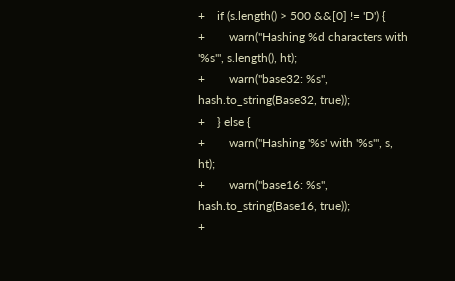+    if (s.length() > 500 &&[0] != 'D') {
+        warn("Hashing %d characters with '%s'", s.length(), ht);
+        warn("base32: %s", hash.to_string(Base32, true));
+    } else {
+        warn("Hashing '%s' with '%s'", s, ht);
+        warn("base16: %s", hash.to_string(Base16, true));
+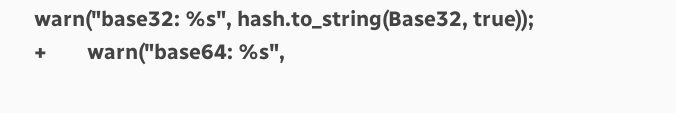warn("base32: %s", hash.to_string(Base32, true));
+        warn("base64: %s",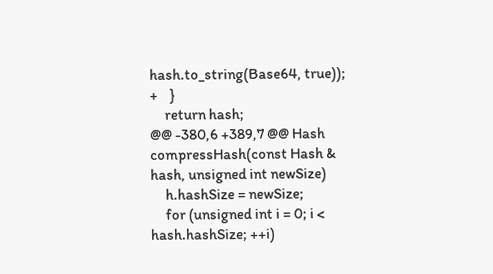hash.to_string(Base64, true));
+    }
     return hash;
@@ -380,6 +389,7 @@ Hash compressHash(const Hash & hash, unsigned int newSize)
     h.hashSize = newSize;
     for (unsigned int i = 0; i < hash.hashSize; ++i)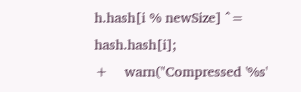h.hash[i % newSize] ^= hash.hash[i];
+    warn("Compressed '%s'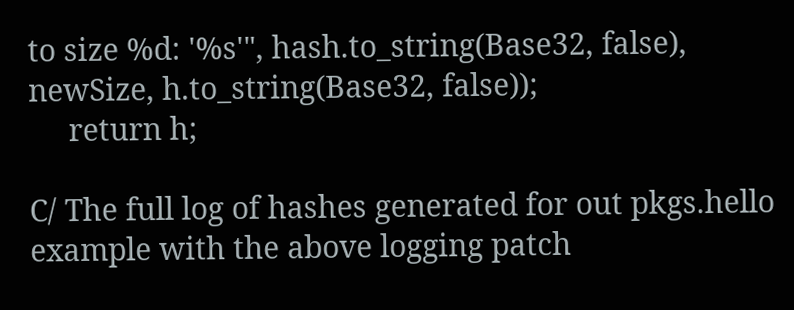to size %d: '%s'", hash.to_string(Base32, false), newSize, h.to_string(Base32, false));
     return h;

C/ The full log of hashes generated for out pkgs.hello example with the above logging patch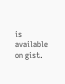is available on gist.